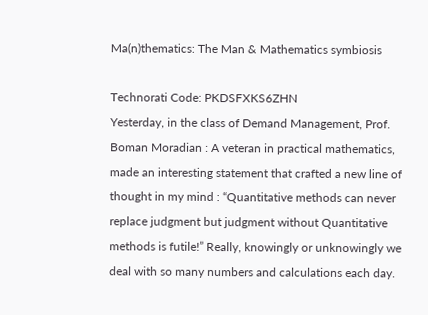Ma(n)thematics: The Man & Mathematics symbiosis

Technorati Code: PKDSFXKS6ZHN
Yesterday, in the class of Demand Management, Prof. Boman Moradian : A veteran in practical mathematics, made an interesting statement that crafted a new line of thought in my mind : “Quantitative methods can never replace judgment but judgment without Quantitative methods is futile!” Really, knowingly or unknowingly we deal with so many numbers and calculations each day.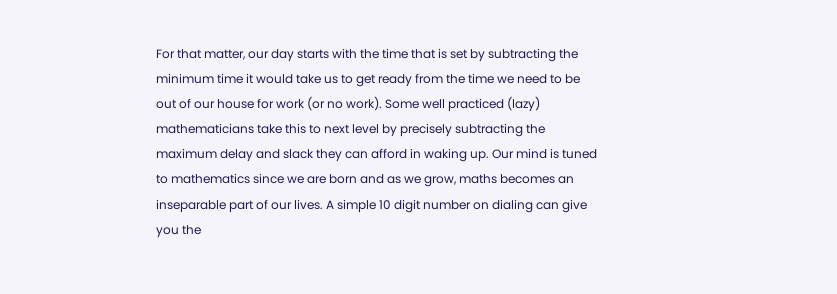For that matter, our day starts with the time that is set by subtracting the minimum time it would take us to get ready from the time we need to be out of our house for work (or no work). Some well practiced (lazy) mathematicians take this to next level by precisely subtracting the maximum delay and slack they can afford in waking up. Our mind is tuned to mathematics since we are born and as we grow, maths becomes an inseparable part of our lives. A simple 10 digit number on dialing can give you the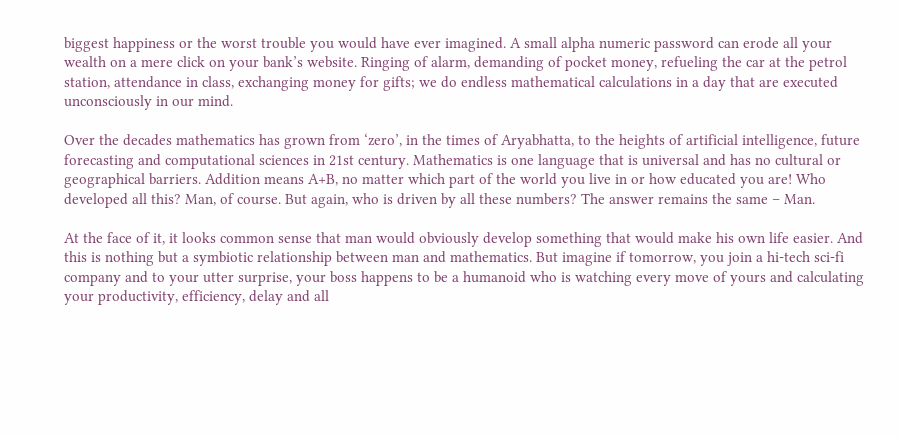biggest happiness or the worst trouble you would have ever imagined. A small alpha numeric password can erode all your wealth on a mere click on your bank’s website. Ringing of alarm, demanding of pocket money, refueling the car at the petrol station, attendance in class, exchanging money for gifts; we do endless mathematical calculations in a day that are executed unconsciously in our mind.

Over the decades mathematics has grown from ‘zero’, in the times of Aryabhatta, to the heights of artificial intelligence, future forecasting and computational sciences in 21st century. Mathematics is one language that is universal and has no cultural or geographical barriers. Addition means A+B, no matter which part of the world you live in or how educated you are! Who developed all this? Man, of course. But again, who is driven by all these numbers? The answer remains the same – Man.

At the face of it, it looks common sense that man would obviously develop something that would make his own life easier. And this is nothing but a symbiotic relationship between man and mathematics. But imagine if tomorrow, you join a hi-tech sci-fi company and to your utter surprise, your boss happens to be a humanoid who is watching every move of yours and calculating your productivity, efficiency, delay and all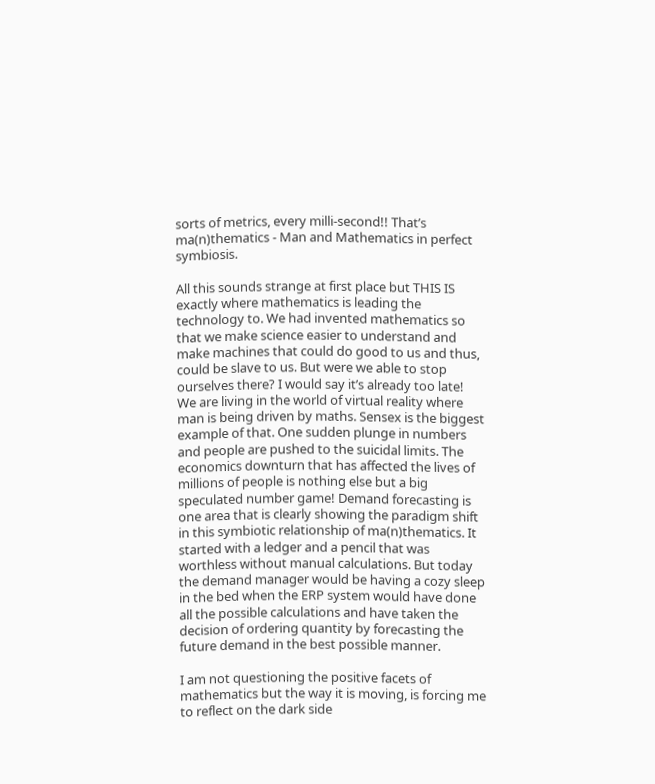sorts of metrics, every milli-second!! That’s ma(n)thematics - Man and Mathematics in perfect symbiosis.

All this sounds strange at first place but THIS IS exactly where mathematics is leading the technology to. We had invented mathematics so that we make science easier to understand and make machines that could do good to us and thus, could be slave to us. But were we able to stop ourselves there? I would say it’s already too late! We are living in the world of virtual reality where man is being driven by maths. Sensex is the biggest example of that. One sudden plunge in numbers and people are pushed to the suicidal limits. The economics downturn that has affected the lives of millions of people is nothing else but a big speculated number game! Demand forecasting is one area that is clearly showing the paradigm shift in this symbiotic relationship of ma(n)thematics. It started with a ledger and a pencil that was worthless without manual calculations. But today the demand manager would be having a cozy sleep in the bed when the ERP system would have done all the possible calculations and have taken the decision of ordering quantity by forecasting the future demand in the best possible manner.

I am not questioning the positive facets of mathematics but the way it is moving, is forcing me to reflect on the dark side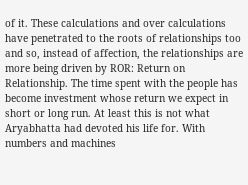of it. These calculations and over calculations have penetrated to the roots of relationships too and so, instead of affection, the relationships are more being driven by ROR: Return on Relationship. The time spent with the people has become investment whose return we expect in short or long run. At least this is not what Aryabhatta had devoted his life for. With numbers and machines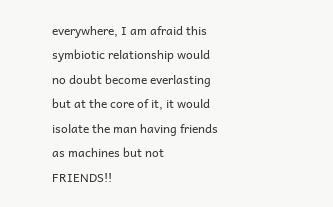everywhere, I am afraid this symbiotic relationship would no doubt become everlasting but at the core of it, it would isolate the man having friends as machines but not FRIENDS!!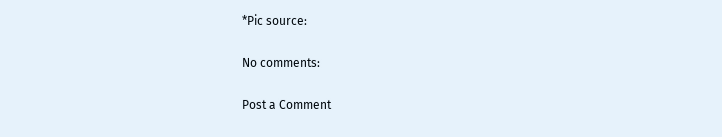*Pic source:

No comments:

Post a Comment